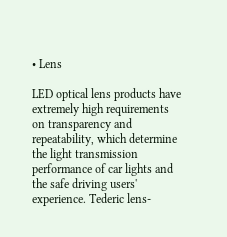• Lens

LED optical lens products have extremely high requirements on transparency and repeatability, which determine the light transmission performance of car lights and the safe driving users' experience. Tederic lens-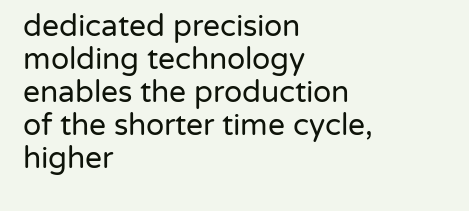dedicated precision molding technology enables the production of the shorter time cycle, higher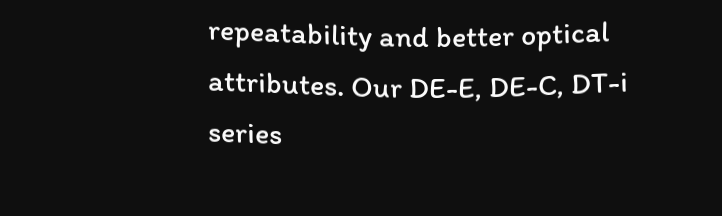repeatability and better optical attributes. Our DE-E, DE-C, DT-i series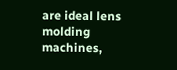are ideal lens molding machines,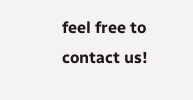feel free to contact us!